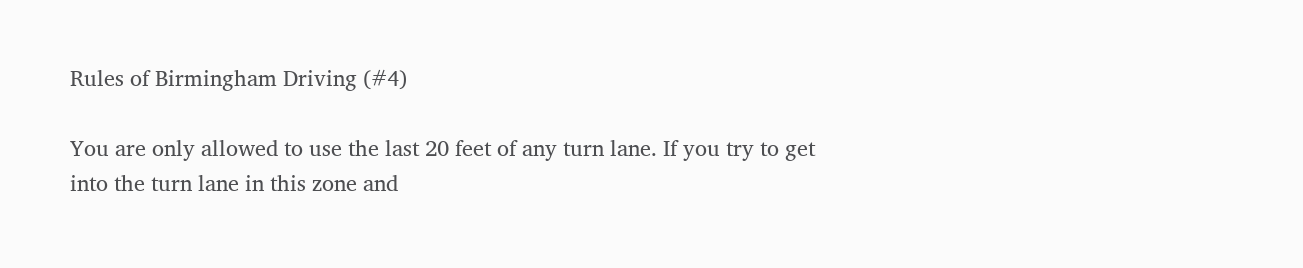Rules of Birmingham Driving (#4)

You are only allowed to use the last 20 feet of any turn lane. If you try to get into the turn lane in this zone and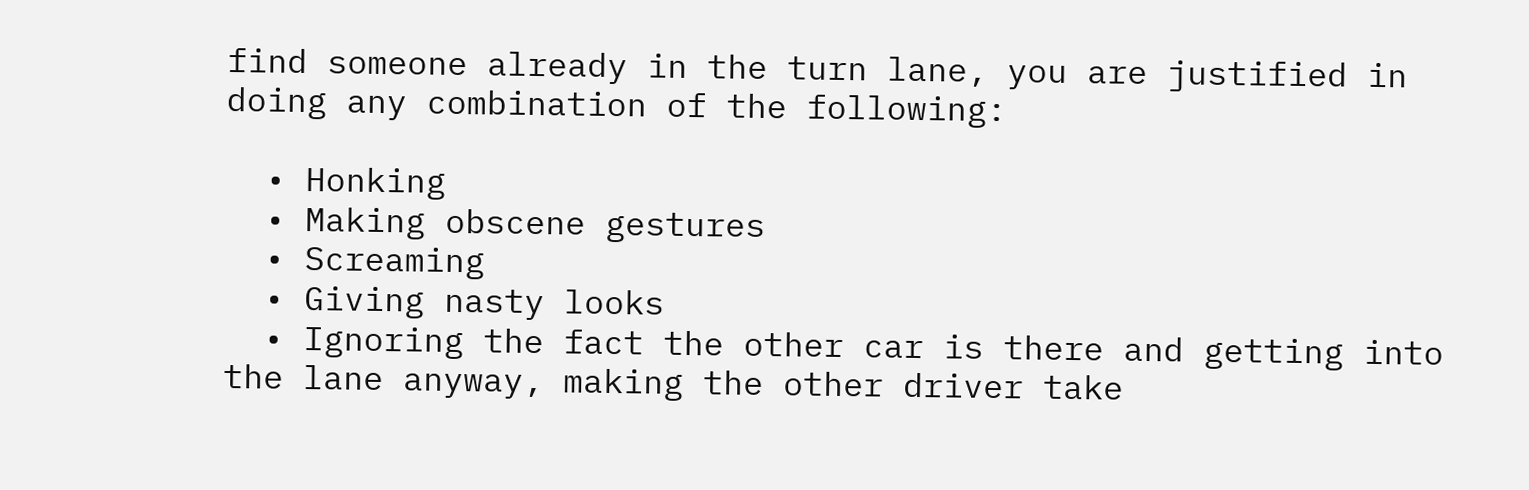find someone already in the turn lane, you are justified in doing any combination of the following:

  • Honking
  • Making obscene gestures
  • Screaming
  • Giving nasty looks
  • Ignoring the fact the other car is there and getting into the lane anyway, making the other driver take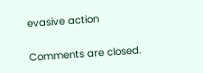evasive action

Comments are closed.